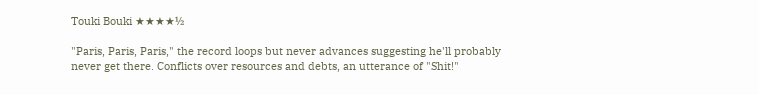Touki Bouki ★★★★½

"Paris, Paris, Paris," the record loops but never advances suggesting he'll probably never get there. Conflicts over resources and debts, an utterance of "Shit!"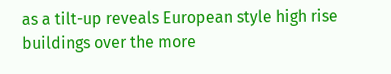as a tilt-up reveals European style high rise buildings over the more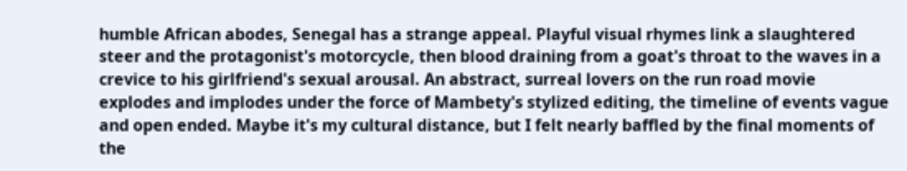humble African abodes, Senegal has a strange appeal. Playful visual rhymes link a slaughtered steer and the protagonist's motorcycle, then blood draining from a goat's throat to the waves in a crevice to his girlfriend's sexual arousal. An abstract, surreal lovers on the run road movie explodes and implodes under the force of Mambety's stylized editing, the timeline of events vague and open ended. Maybe it's my cultural distance, but I felt nearly baffled by the final moments of the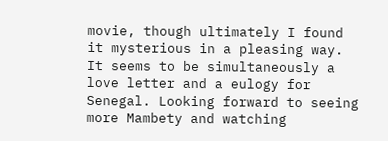movie, though ultimately I found it mysterious in a pleasing way. It seems to be simultaneously a love letter and a eulogy for Senegal. Looking forward to seeing more Mambety and watching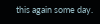this again some day.